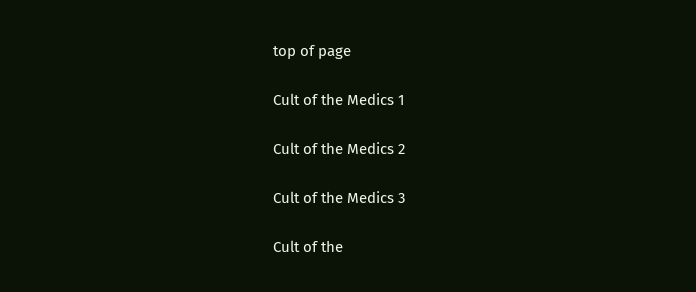top of page

Cult of the Medics 1

Cult of the Medics 2

Cult of the Medics 3

Cult of the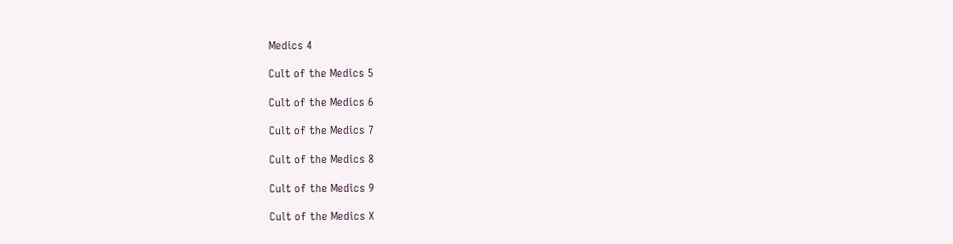Medics 4

Cult of the Medics 5

Cult of the Medics 6

Cult of the Medics 7

Cult of the Medics 8

Cult of the Medics 9

Cult of the Medics X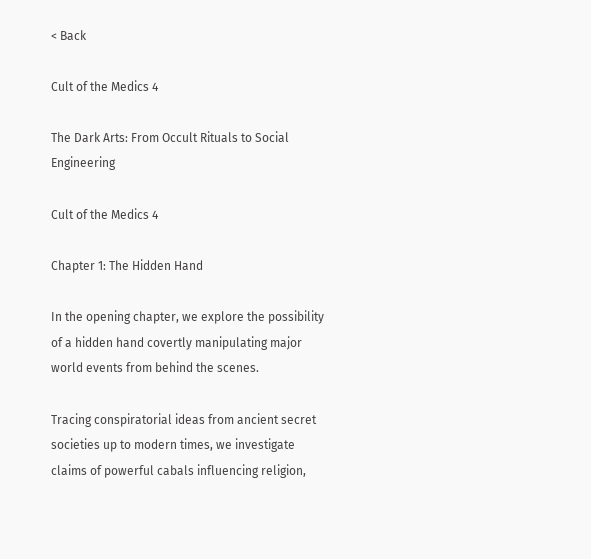< Back

Cult of the Medics 4

The Dark Arts: From Occult Rituals to Social Engineering

Cult of the Medics 4

Chapter 1: The Hidden Hand

In the opening chapter, we explore the possibility of a hidden hand covertly manipulating major world events from behind the scenes.

Tracing conspiratorial ideas from ancient secret societies up to modern times, we investigate claims of powerful cabals influencing religion,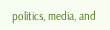politics, media, and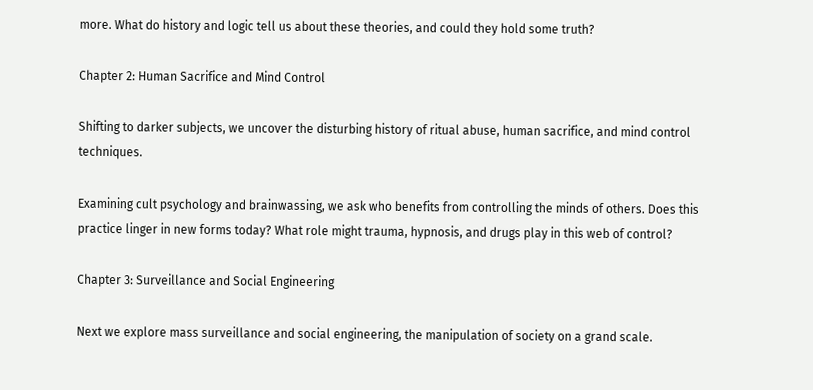more. What do history and logic tell us about these theories, and could they hold some truth?

Chapter 2: Human Sacrifice and Mind Control

Shifting to darker subjects, we uncover the disturbing history of ritual abuse, human sacrifice, and mind control techniques.

Examining cult psychology and brainwassing, we ask who benefits from controlling the minds of others. Does this practice linger in new forms today? What role might trauma, hypnosis, and drugs play in this web of control?

Chapter 3: Surveillance and Social Engineering

Next we explore mass surveillance and social engineering, the manipulation of society on a grand scale.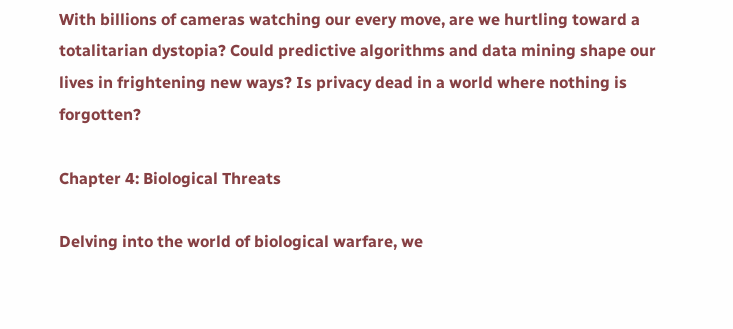With billions of cameras watching our every move, are we hurtling toward a totalitarian dystopia? Could predictive algorithms and data mining shape our lives in frightening new ways? Is privacy dead in a world where nothing is forgotten?

Chapter 4: Biological Threats

Delving into the world of biological warfare, we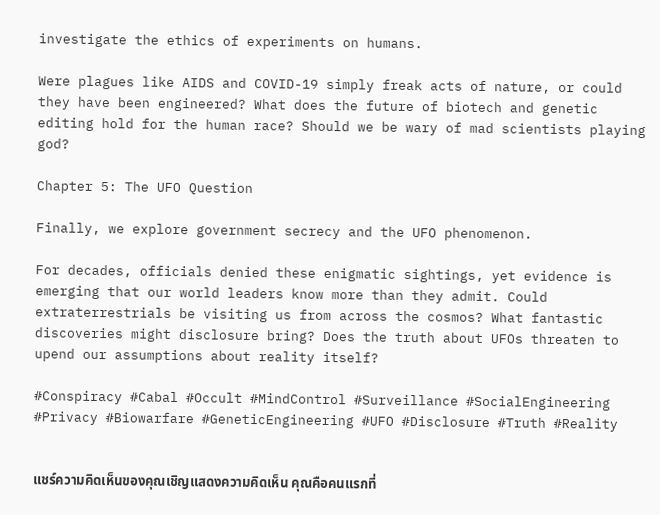investigate the ethics of experiments on humans.

Were plagues like AIDS and COVID-19 simply freak acts of nature, or could they have been engineered? What does the future of biotech and genetic editing hold for the human race? Should we be wary of mad scientists playing god?

Chapter 5: The UFO Question

Finally, we explore government secrecy and the UFO phenomenon.

For decades, officials denied these enigmatic sightings, yet evidence is emerging that our world leaders know more than they admit. Could extraterrestrials be visiting us from across the cosmos? What fantastic discoveries might disclosure bring? Does the truth about UFOs threaten to upend our assumptions about reality itself?

#Conspiracy #Cabal #Occult #MindControl #Surveillance #SocialEngineering #Privacy #Biowarfare #GeneticEngineering #UFO #Disclosure #Truth #Reality


แชร์ความคิดเห็นของคุณเชิญแสดงความคิดเห็น คุณคือคนแรกที่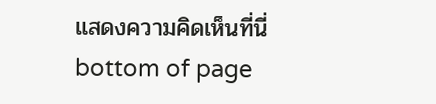แสดงความคิดเห็นที่นี่
bottom of page